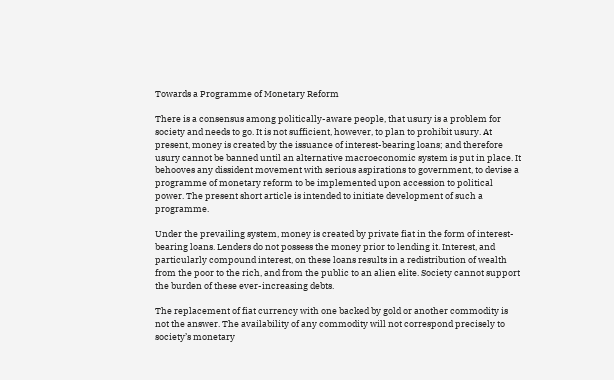Towards a Programme of Monetary Reform

There is a consensus among politically-aware people, that usury is a problem for society and needs to go. It is not sufficient, however, to plan to prohibit usury. At present, money is created by the issuance of interest-bearing loans; and therefore usury cannot be banned until an alternative macroeconomic system is put in place. It behooves any dissident movement with serious aspirations to government, to devise a programme of monetary reform to be implemented upon accession to political power. The present short article is intended to initiate development of such a programme.

Under the prevailing system, money is created by private fiat in the form of interest-bearing loans. Lenders do not possess the money prior to lending it. Interest, and particularly compound interest, on these loans results in a redistribution of wealth from the poor to the rich, and from the public to an alien elite. Society cannot support the burden of these ever-increasing debts.

The replacement of fiat currency with one backed by gold or another commodity is not the answer. The availability of any commodity will not correspond precisely to society’s monetary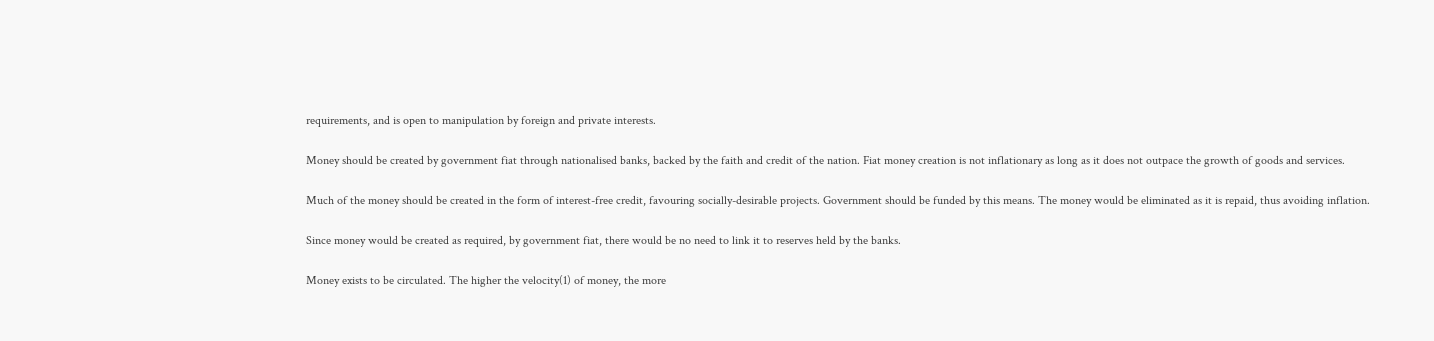requirements, and is open to manipulation by foreign and private interests.

Money should be created by government fiat through nationalised banks, backed by the faith and credit of the nation. Fiat money creation is not inflationary as long as it does not outpace the growth of goods and services.

Much of the money should be created in the form of interest-free credit, favouring socially-desirable projects. Government should be funded by this means. The money would be eliminated as it is repaid, thus avoiding inflation.

Since money would be created as required, by government fiat, there would be no need to link it to reserves held by the banks.

Money exists to be circulated. The higher the velocity(1) of money, the more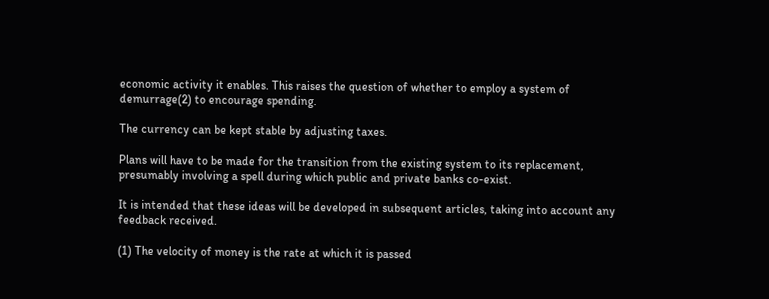economic activity it enables. This raises the question of whether to employ a system of demurrage(2) to encourage spending.

The currency can be kept stable by adjusting taxes.

Plans will have to be made for the transition from the existing system to its replacement, presumably involving a spell during which public and private banks co-exist.

It is intended that these ideas will be developed in subsequent articles, taking into account any feedback received.

(1) The velocity of money is the rate at which it is passed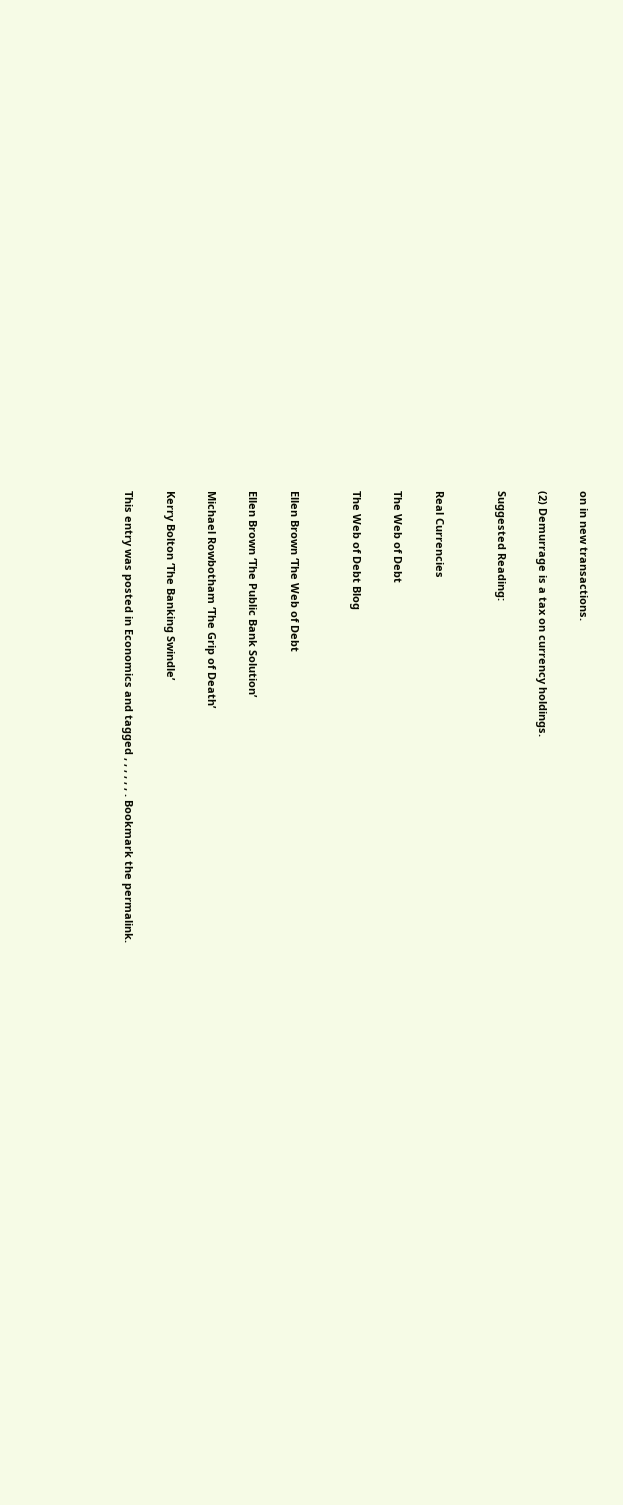on in new transactions.

(2) Demurrage is a tax on currency holdings.

Suggested Reading:


Real Currencies

The Web of Debt

The Web of Debt Blog


Ellen Brown ‘The Web of Debt

Ellen Brown ‘The Public Bank Solution’

Michael Rowbotham ‘The Grip of Death’

Kerry Bolton ‘The Banking Swindle’

This entry was posted in Economics and tagged , , , , , , . Bookmark the permalink.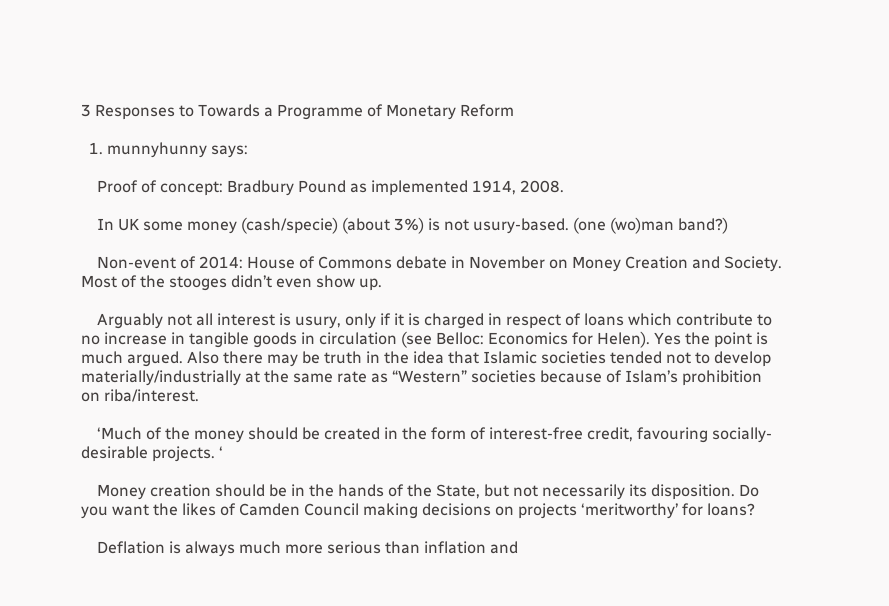3 Responses to Towards a Programme of Monetary Reform

  1. munnyhunny says:

    Proof of concept: Bradbury Pound as implemented 1914, 2008.

    In UK some money (cash/specie) (about 3%) is not usury-based. (one (wo)man band?)

    Non-event of 2014: House of Commons debate in November on Money Creation and Society. Most of the stooges didn’t even show up.

    Arguably not all interest is usury, only if it is charged in respect of loans which contribute to no increase in tangible goods in circulation (see Belloc: Economics for Helen). Yes the point is much argued. Also there may be truth in the idea that Islamic societies tended not to develop materially/industrially at the same rate as “Western” societies because of Islam’s prohibition on riba/interest.

    ‘Much of the money should be created in the form of interest-free credit, favouring socially-desirable projects. ‘

    Money creation should be in the hands of the State, but not necessarily its disposition. Do you want the likes of Camden Council making decisions on projects ‘meritworthy’ for loans?

    Deflation is always much more serious than inflation and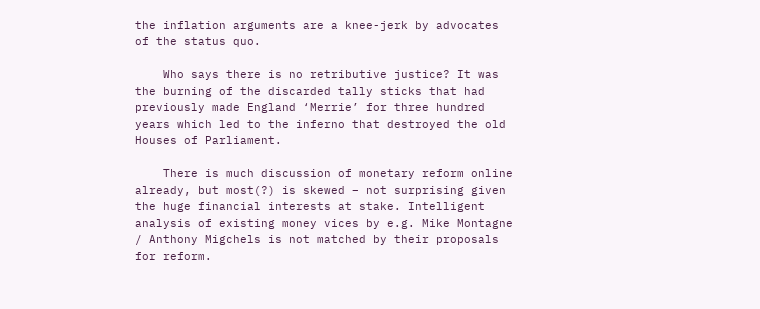the inflation arguments are a knee-jerk by advocates of the status quo.

    Who says there is no retributive justice? It was the burning of the discarded tally sticks that had previously made England ‘Merrie’ for three hundred years which led to the inferno that destroyed the old Houses of Parliament.

    There is much discussion of monetary reform online already, but most(?) is skewed – not surprising given the huge financial interests at stake. Intelligent analysis of existing money vices by e.g. Mike Montagne / Anthony Migchels is not matched by their proposals for reform.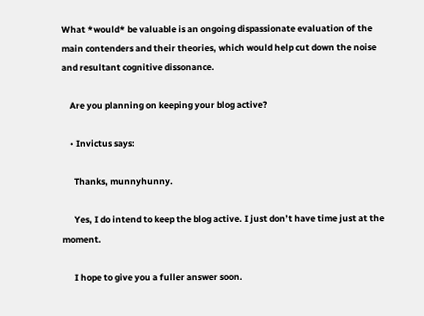What *would* be valuable is an ongoing dispassionate evaluation of the main contenders and their theories, which would help cut down the noise and resultant cognitive dissonance.

    Are you planning on keeping your blog active?

    • Invictus says:

      Thanks, munnyhunny.

      Yes, I do intend to keep the blog active. I just don’t have time just at the moment.

      I hope to give you a fuller answer soon.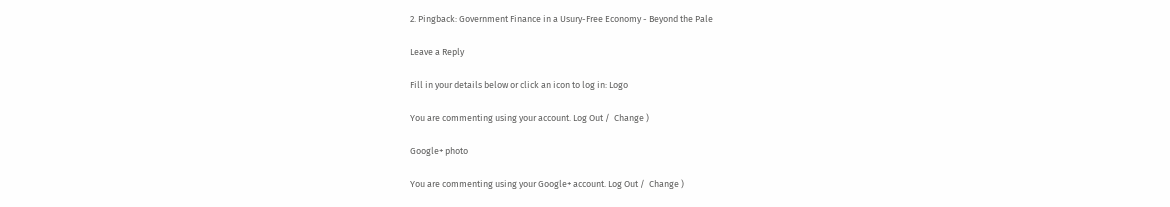2. Pingback: Government Finance in a Usury-Free Economy - Beyond the Pale

Leave a Reply

Fill in your details below or click an icon to log in: Logo

You are commenting using your account. Log Out /  Change )

Google+ photo

You are commenting using your Google+ account. Log Out /  Change )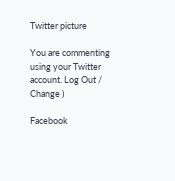Twitter picture

You are commenting using your Twitter account. Log Out /  Change )

Facebook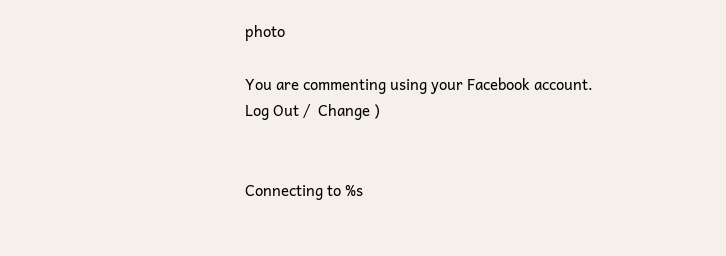photo

You are commenting using your Facebook account. Log Out /  Change )


Connecting to %s